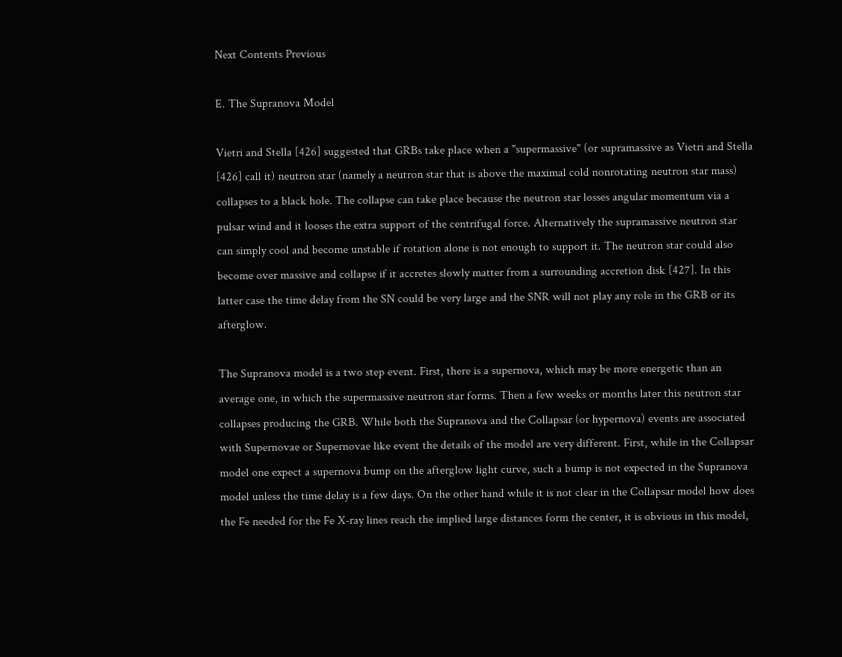Next Contents Previous

E. The Supranova Model

Vietri and Stella [426] suggested that GRBs take place when a "supermassive" (or supramassive as Vietri and Stella [426] call it) neutron star (namely a neutron star that is above the maximal cold nonrotating neutron star mass) collapses to a black hole. The collapse can take place because the neutron star losses angular momentum via a pulsar wind and it looses the extra support of the centrifugal force. Alternatively the supramassive neutron star can simply cool and become unstable if rotation alone is not enough to support it. The neutron star could also become over massive and collapse if it accretes slowly matter from a surrounding accretion disk [427]. In this latter case the time delay from the SN could be very large and the SNR will not play any role in the GRB or its afterglow.

The Supranova model is a two step event. First, there is a supernova, which may be more energetic than an average one, in which the supermassive neutron star forms. Then a few weeks or months later this neutron star collapses producing the GRB. While both the Supranova and the Collapsar (or hypernova) events are associated with Supernovae or Supernovae like event the details of the model are very different. First, while in the Collapsar model one expect a supernova bump on the afterglow light curve, such a bump is not expected in the Supranova model unless the time delay is a few days. On the other hand while it is not clear in the Collapsar model how does the Fe needed for the Fe X-ray lines reach the implied large distances form the center, it is obvious in this model,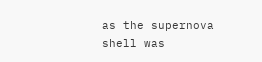as the supernova shell was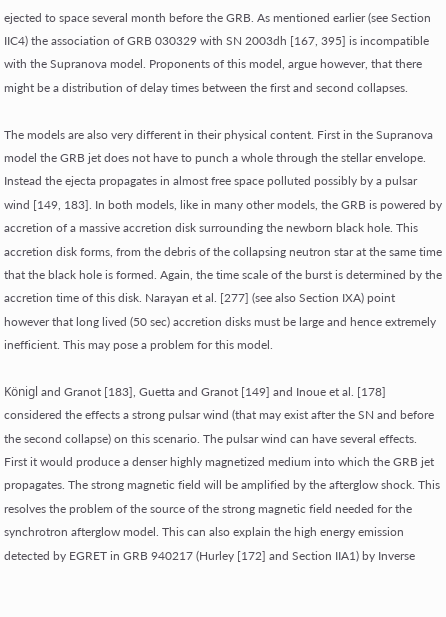ejected to space several month before the GRB. As mentioned earlier (see Section IIC4) the association of GRB 030329 with SN 2003dh [167, 395] is incompatible with the Supranova model. Proponents of this model, argue however, that there might be a distribution of delay times between the first and second collapses.

The models are also very different in their physical content. First in the Supranova model the GRB jet does not have to punch a whole through the stellar envelope. Instead the ejecta propagates in almost free space polluted possibly by a pulsar wind [149, 183]. In both models, like in many other models, the GRB is powered by accretion of a massive accretion disk surrounding the newborn black hole. This accretion disk forms, from the debris of the collapsing neutron star at the same time that the black hole is formed. Again, the time scale of the burst is determined by the accretion time of this disk. Narayan et al. [277] (see also Section IXA) point however that long lived (50 sec) accretion disks must be large and hence extremely inefficient. This may pose a problem for this model.

Königl and Granot [183], Guetta and Granot [149] and Inoue et al. [178] considered the effects a strong pulsar wind (that may exist after the SN and before the second collapse) on this scenario. The pulsar wind can have several effects. First it would produce a denser highly magnetized medium into which the GRB jet propagates. The strong magnetic field will be amplified by the afterglow shock. This resolves the problem of the source of the strong magnetic field needed for the synchrotron afterglow model. This can also explain the high energy emission detected by EGRET in GRB 940217 (Hurley [172] and Section IIA1) by Inverse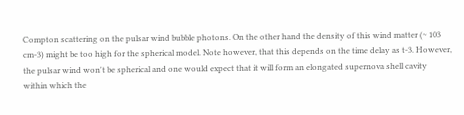Compton scattering on the pulsar wind bubble photons. On the other hand the density of this wind matter (~ 103 cm-3) might be too high for the spherical model. Note however, that this depends on the time delay as t-3. However, the pulsar wind won't be spherical and one would expect that it will form an elongated supernova shell cavity within which the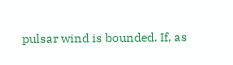pulsar wind is bounded. If, as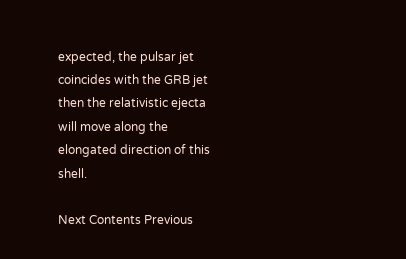expected, the pulsar jet coincides with the GRB jet then the relativistic ejecta will move along the elongated direction of this shell.

Next Contents Previous